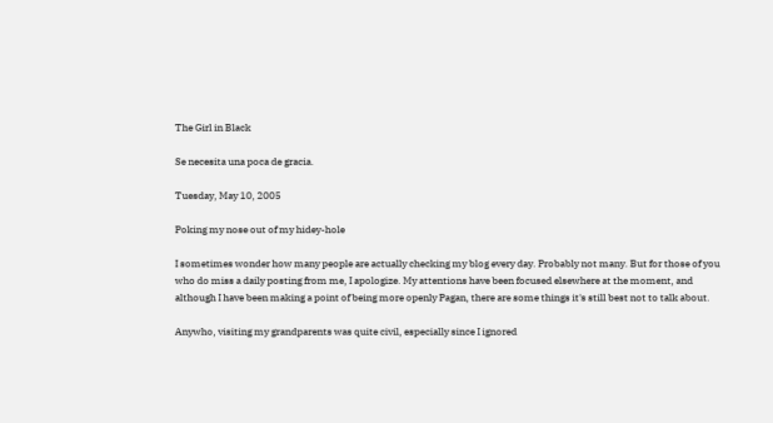The Girl in Black

Se necesita una poca de gracia.

Tuesday, May 10, 2005

Poking my nose out of my hidey-hole

I sometimes wonder how many people are actually checking my blog every day. Probably not many. But for those of you who do miss a daily posting from me, I apologize. My attentions have been focused elsewhere at the moment, and although I have been making a point of being more openly Pagan, there are some things it's still best not to talk about.

Anywho, visiting my grandparents was quite civil, especially since I ignored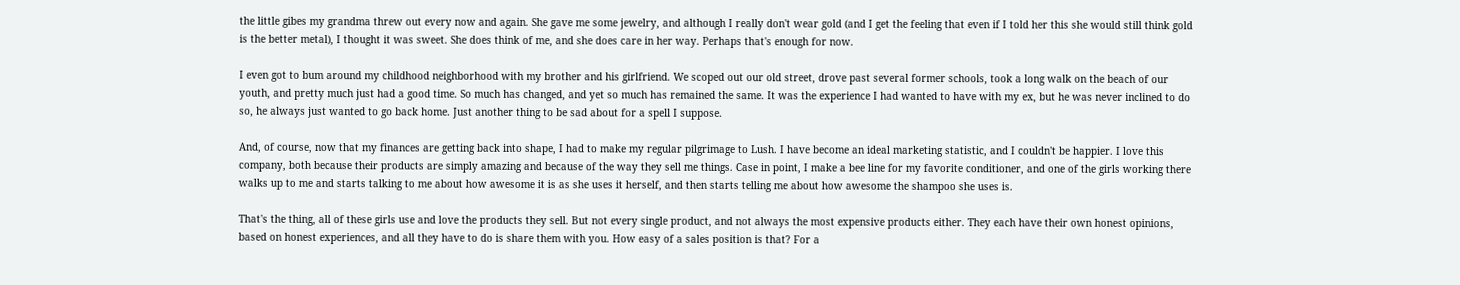the little gibes my grandma threw out every now and again. She gave me some jewelry, and although I really don't wear gold (and I get the feeling that even if I told her this she would still think gold is the better metal), I thought it was sweet. She does think of me, and she does care in her way. Perhaps that's enough for now.

I even got to bum around my childhood neighborhood with my brother and his girlfriend. We scoped out our old street, drove past several former schools, took a long walk on the beach of our youth, and pretty much just had a good time. So much has changed, and yet so much has remained the same. It was the experience I had wanted to have with my ex, but he was never inclined to do so, he always just wanted to go back home. Just another thing to be sad about for a spell I suppose.

And, of course, now that my finances are getting back into shape, I had to make my regular pilgrimage to Lush. I have become an ideal marketing statistic, and I couldn't be happier. I love this company, both because their products are simply amazing and because of the way they sell me things. Case in point, I make a bee line for my favorite conditioner, and one of the girls working there walks up to me and starts talking to me about how awesome it is as she uses it herself, and then starts telling me about how awesome the shampoo she uses is.

That's the thing, all of these girls use and love the products they sell. But not every single product, and not always the most expensive products either. They each have their own honest opinions, based on honest experiences, and all they have to do is share them with you. How easy of a sales position is that? For a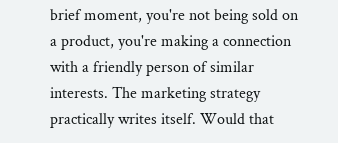brief moment, you're not being sold on a product, you're making a connection with a friendly person of similar interests. The marketing strategy practically writes itself. Would that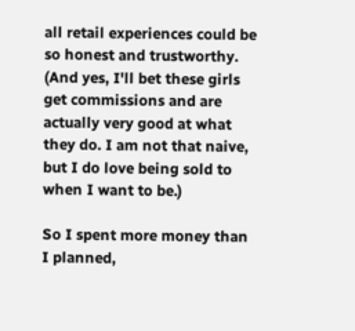all retail experiences could be so honest and trustworthy. (And yes, I'll bet these girls get commissions and are actually very good at what they do. I am not that naive, but I do love being sold to when I want to be.)

So I spent more money than I planned,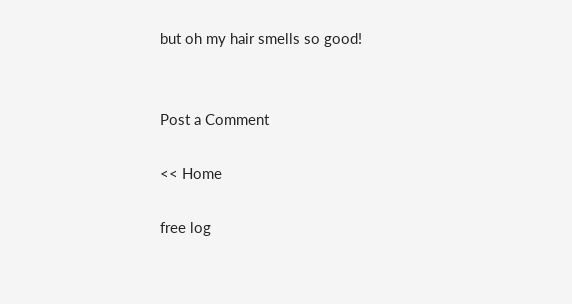but oh my hair smells so good!


Post a Comment

<< Home

free log